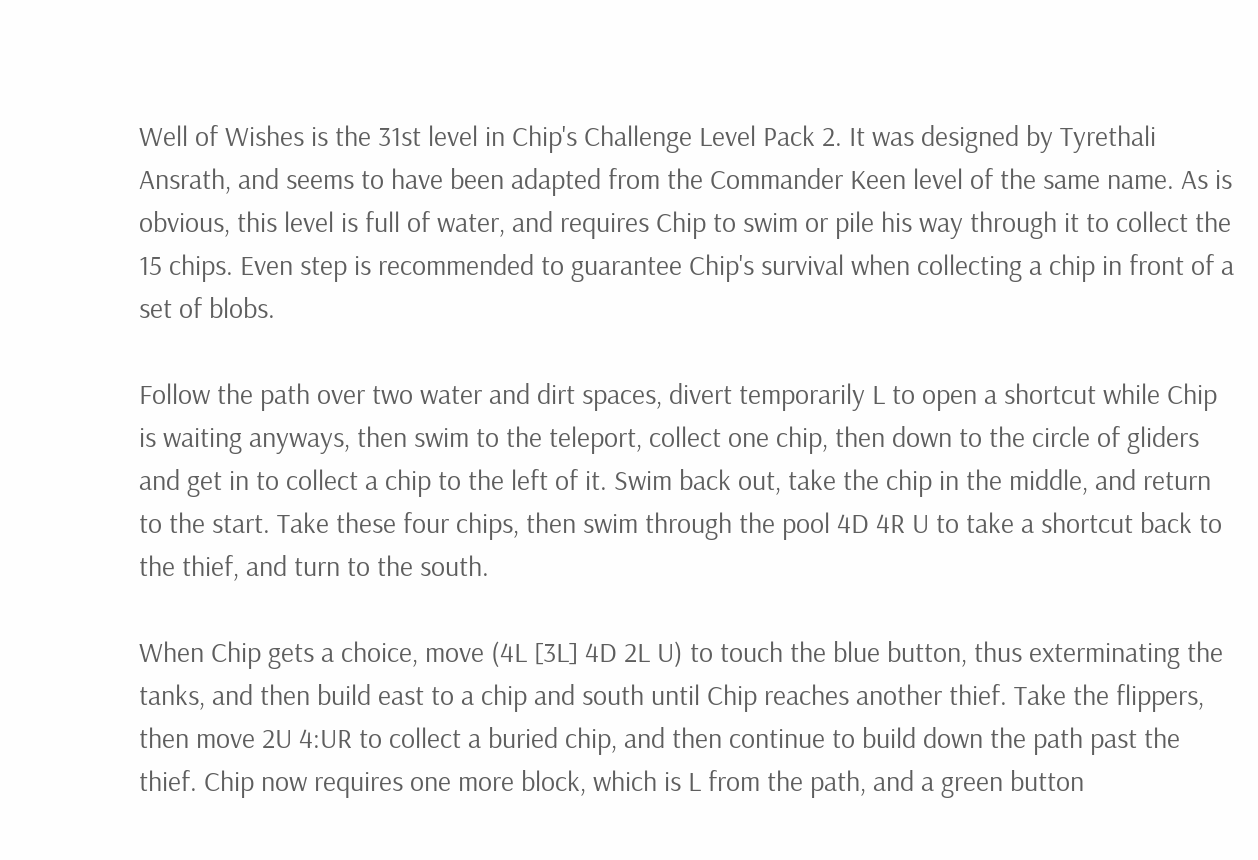Well of Wishes is the 31st level in Chip's Challenge Level Pack 2. It was designed by Tyrethali Ansrath, and seems to have been adapted from the Commander Keen level of the same name. As is obvious, this level is full of water, and requires Chip to swim or pile his way through it to collect the 15 chips. Even step is recommended to guarantee Chip's survival when collecting a chip in front of a set of blobs.

Follow the path over two water and dirt spaces, divert temporarily L to open a shortcut while Chip is waiting anyways, then swim to the teleport, collect one chip, then down to the circle of gliders and get in to collect a chip to the left of it. Swim back out, take the chip in the middle, and return to the start. Take these four chips, then swim through the pool 4D 4R U to take a shortcut back to the thief, and turn to the south.

When Chip gets a choice, move (4L [3L] 4D 2L U) to touch the blue button, thus exterminating the tanks, and then build east to a chip and south until Chip reaches another thief. Take the flippers, then move 2U 4:UR to collect a buried chip, and then continue to build down the path past the thief. Chip now requires one more block, which is L from the path, and a green button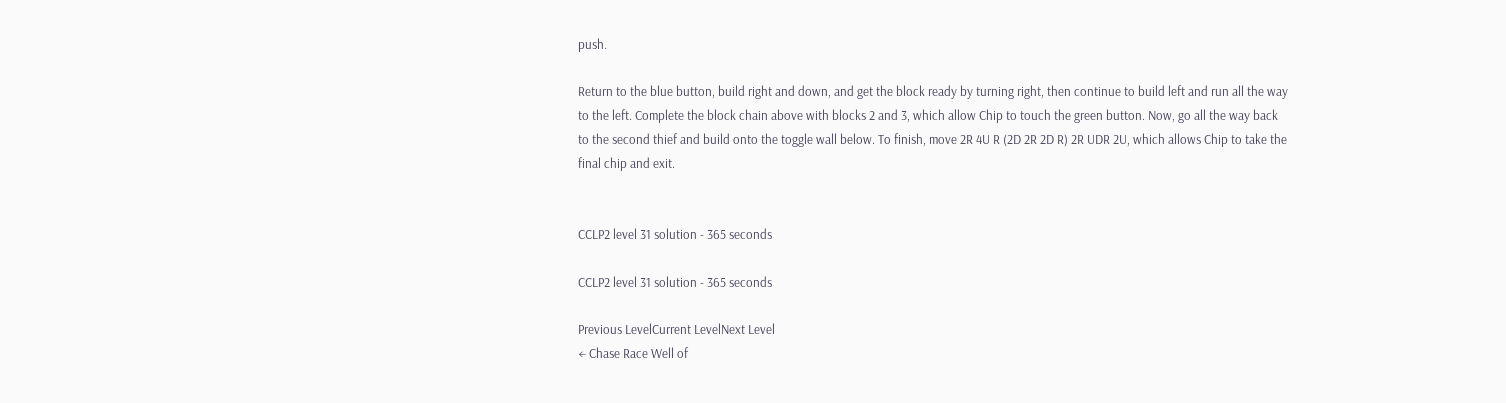push.

Return to the blue button, build right and down, and get the block ready by turning right, then continue to build left and run all the way to the left. Complete the block chain above with blocks 2 and 3, which allow Chip to touch the green button. Now, go all the way back to the second thief and build onto the toggle wall below. To finish, move 2R 4U R (2D 2R 2D R) 2R UDR 2U, which allows Chip to take the final chip and exit.


CCLP2 level 31 solution - 365 seconds

CCLP2 level 31 solution - 365 seconds

Previous LevelCurrent LevelNext Level
← Chase Race Well of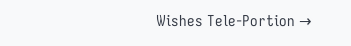Wishes Tele-Portion →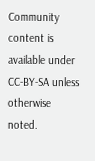Community content is available under CC-BY-SA unless otherwise noted.